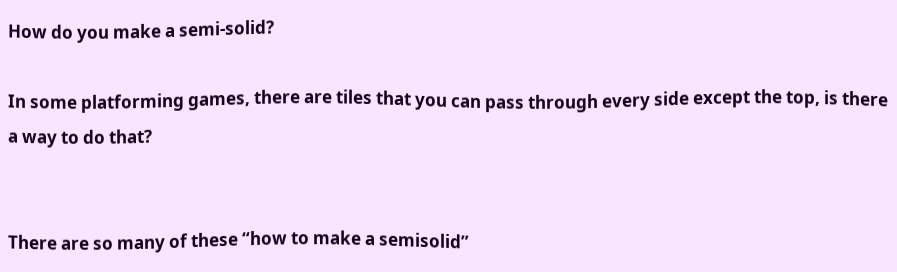How do you make a semi-solid?

In some platforming games, there are tiles that you can pass through every side except the top, is there a way to do that?


There are so many of these “how to make a semisolid”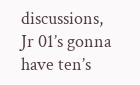discussions, Jr 01’s gonna have ten’s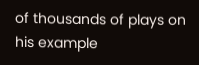of thousands of plays on his example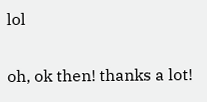lol

oh, ok then! thanks a lot!